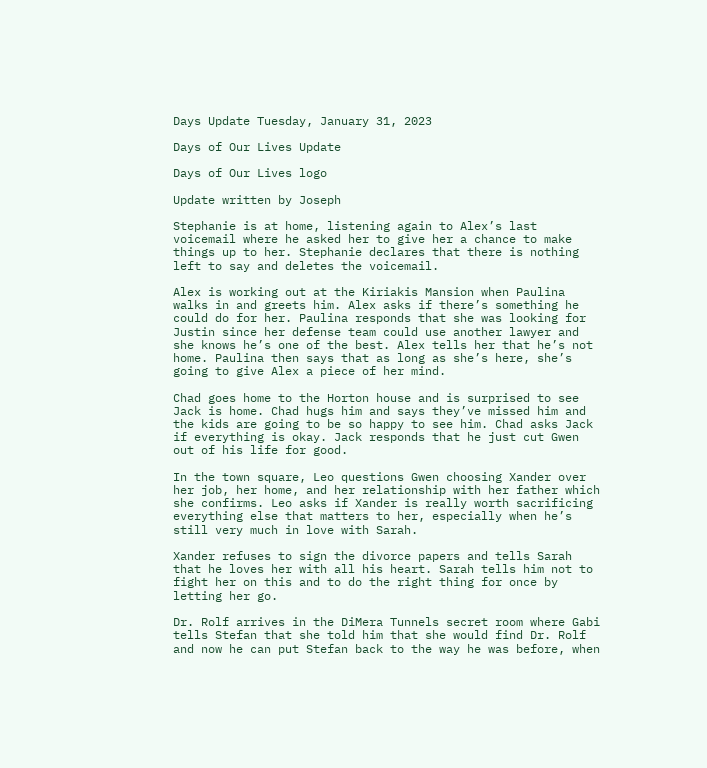Days Update Tuesday, January 31, 2023

Days of Our Lives Update

Days of Our Lives logo

Update written by Joseph

Stephanie is at home, listening again to Alex’s last voicemail where he asked her to give her a chance to make things up to her. Stephanie declares that there is nothing left to say and deletes the voicemail.

Alex is working out at the Kiriakis Mansion when Paulina walks in and greets him. Alex asks if there’s something he could do for her. Paulina responds that she was looking for Justin since her defense team could use another lawyer and she knows he’s one of the best. Alex tells her that he’s not home. Paulina then says that as long as she’s here, she’s going to give Alex a piece of her mind.

Chad goes home to the Horton house and is surprised to see Jack is home. Chad hugs him and says they’ve missed him and the kids are going to be so happy to see him. Chad asks Jack if everything is okay. Jack responds that he just cut Gwen out of his life for good.

In the town square, Leo questions Gwen choosing Xander over her job, her home, and her relationship with her father which she confirms. Leo asks if Xander is really worth sacrificing everything else that matters to her, especially when he’s still very much in love with Sarah.

Xander refuses to sign the divorce papers and tells Sarah that he loves her with all his heart. Sarah tells him not to fight her on this and to do the right thing for once by letting her go.

Dr. Rolf arrives in the DiMera Tunnels secret room where Gabi tells Stefan that she told him that she would find Dr. Rolf and now he can put Stefan back to the way he was before, when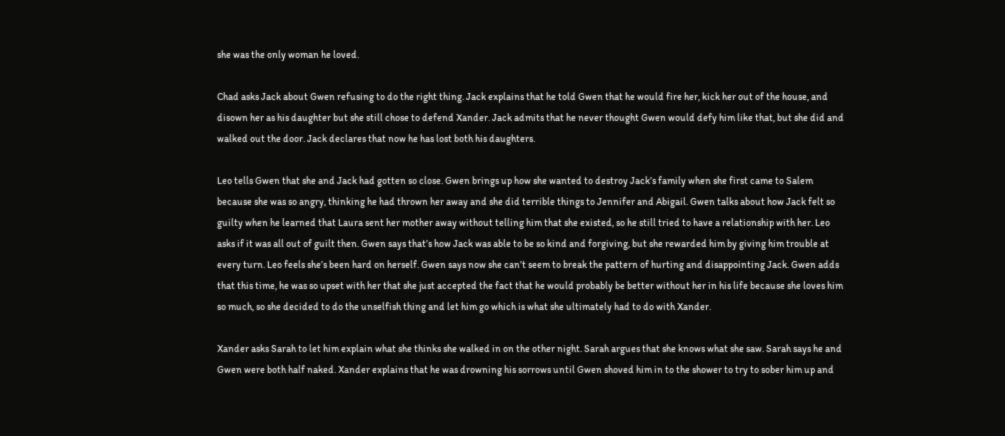she was the only woman he loved.

Chad asks Jack about Gwen refusing to do the right thing. Jack explains that he told Gwen that he would fire her, kick her out of the house, and disown her as his daughter but she still chose to defend Xander. Jack admits that he never thought Gwen would defy him like that, but she did and walked out the door. Jack declares that now he has lost both his daughters.

Leo tells Gwen that she and Jack had gotten so close. Gwen brings up how she wanted to destroy Jack’s family when she first came to Salem because she was so angry, thinking he had thrown her away and she did terrible things to Jennifer and Abigail. Gwen talks about how Jack felt so guilty when he learned that Laura sent her mother away without telling him that she existed, so he still tried to have a relationship with her. Leo asks if it was all out of guilt then. Gwen says that’s how Jack was able to be so kind and forgiving, but she rewarded him by giving him trouble at every turn. Leo feels she’s been hard on herself. Gwen says now she can’t seem to break the pattern of hurting and disappointing Jack. Gwen adds that this time, he was so upset with her that she just accepted the fact that he would probably be better without her in his life because she loves him so much, so she decided to do the unselfish thing and let him go which is what she ultimately had to do with Xander.

Xander asks Sarah to let him explain what she thinks she walked in on the other night. Sarah argues that she knows what she saw. Sarah says he and Gwen were both half naked. Xander explains that he was drowning his sorrows until Gwen shoved him in to the shower to try to sober him up and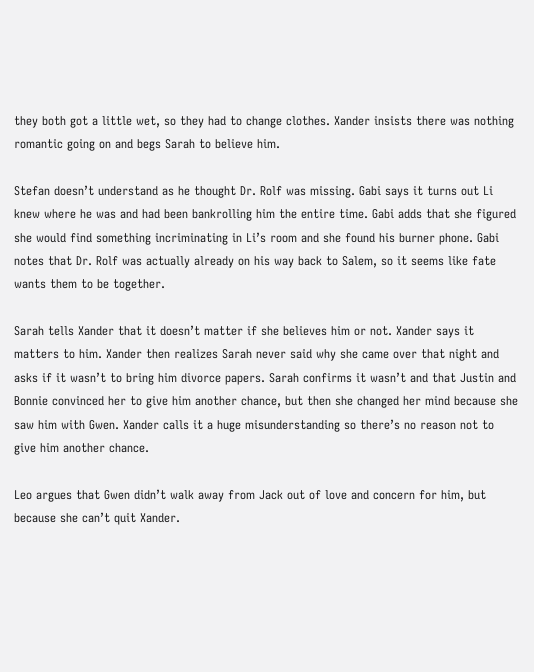they both got a little wet, so they had to change clothes. Xander insists there was nothing romantic going on and begs Sarah to believe him.

Stefan doesn’t understand as he thought Dr. Rolf was missing. Gabi says it turns out Li knew where he was and had been bankrolling him the entire time. Gabi adds that she figured she would find something incriminating in Li’s room and she found his burner phone. Gabi notes that Dr. Rolf was actually already on his way back to Salem, so it seems like fate wants them to be together.

Sarah tells Xander that it doesn’t matter if she believes him or not. Xander says it matters to him. Xander then realizes Sarah never said why she came over that night and asks if it wasn’t to bring him divorce papers. Sarah confirms it wasn’t and that Justin and Bonnie convinced her to give him another chance, but then she changed her mind because she saw him with Gwen. Xander calls it a huge misunderstanding so there’s no reason not to give him another chance.

Leo argues that Gwen didn’t walk away from Jack out of love and concern for him, but because she can’t quit Xander.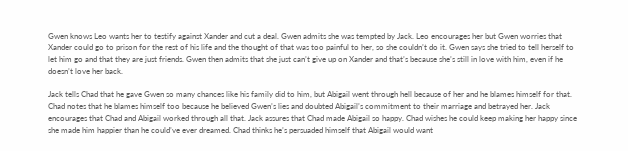Gwen knows Leo wants her to testify against Xander and cut a deal. Gwen admits she was tempted by Jack. Leo encourages her but Gwen worries that Xander could go to prison for the rest of his life and the thought of that was too painful to her, so she couldn’t do it. Gwen says she tried to tell herself to let him go and that they are just friends. Gwen then admits that she just can’t give up on Xander and that’s because she’s still in love with him, even if he doesn’t love her back.

Jack tells Chad that he gave Gwen so many chances like his family did to him, but Abigail went through hell because of her and he blames himself for that. Chad notes that he blames himself too because he believed Gwen’s lies and doubted Abigail’s commitment to their marriage and betrayed her. Jack encourages that Chad and Abigail worked through all that. Jack assures that Chad made Abigail so happy. Chad wishes he could keep making her happy since she made him happier than he could’ve ever dreamed. Chad thinks he’s persuaded himself that Abigail would want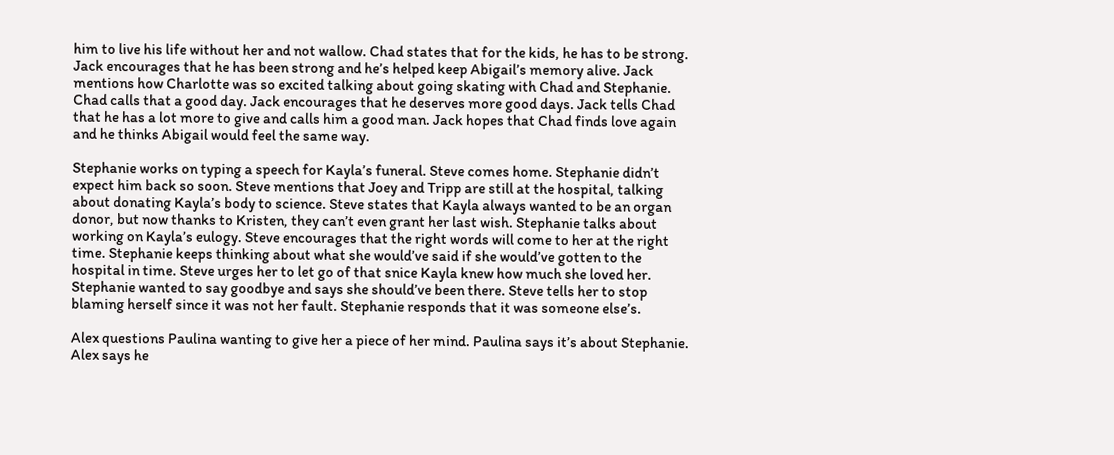him to live his life without her and not wallow. Chad states that for the kids, he has to be strong. Jack encourages that he has been strong and he’s helped keep Abigail’s memory alive. Jack mentions how Charlotte was so excited talking about going skating with Chad and Stephanie. Chad calls that a good day. Jack encourages that he deserves more good days. Jack tells Chad that he has a lot more to give and calls him a good man. Jack hopes that Chad finds love again and he thinks Abigail would feel the same way.

Stephanie works on typing a speech for Kayla’s funeral. Steve comes home. Stephanie didn’t expect him back so soon. Steve mentions that Joey and Tripp are still at the hospital, talking about donating Kayla’s body to science. Steve states that Kayla always wanted to be an organ donor, but now thanks to Kristen, they can’t even grant her last wish. Stephanie talks about working on Kayla’s eulogy. Steve encourages that the right words will come to her at the right time. Stephanie keeps thinking about what she would’ve said if she would’ve gotten to the hospital in time. Steve urges her to let go of that snice Kayla knew how much she loved her. Stephanie wanted to say goodbye and says she should’ve been there. Steve tells her to stop blaming herself since it was not her fault. Stephanie responds that it was someone else’s.

Alex questions Paulina wanting to give her a piece of her mind. Paulina says it’s about Stephanie. Alex says he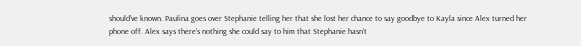should’ve known. Paulina goes over Stephanie telling her that she lost her chance to say goodbye to Kayla since Alex turned her phone off. Alex says there’s nothing she could say to him that Stephanie hasn’t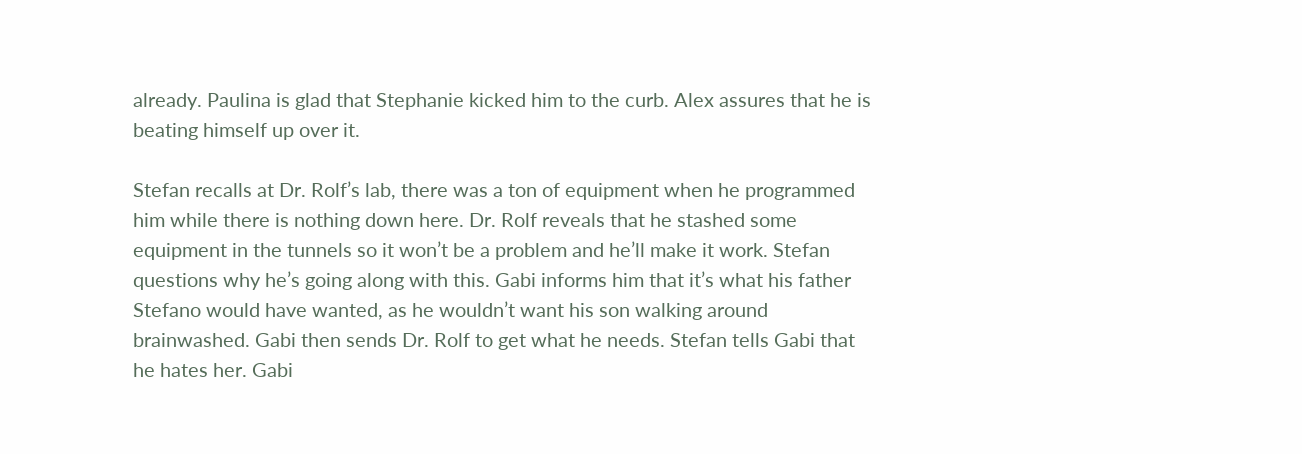already. Paulina is glad that Stephanie kicked him to the curb. Alex assures that he is beating himself up over it.

Stefan recalls at Dr. Rolf’s lab, there was a ton of equipment when he programmed him while there is nothing down here. Dr. Rolf reveals that he stashed some equipment in the tunnels so it won’t be a problem and he’ll make it work. Stefan questions why he’s going along with this. Gabi informs him that it’s what his father Stefano would have wanted, as he wouldn’t want his son walking around brainwashed. Gabi then sends Dr. Rolf to get what he needs. Stefan tells Gabi that he hates her. Gabi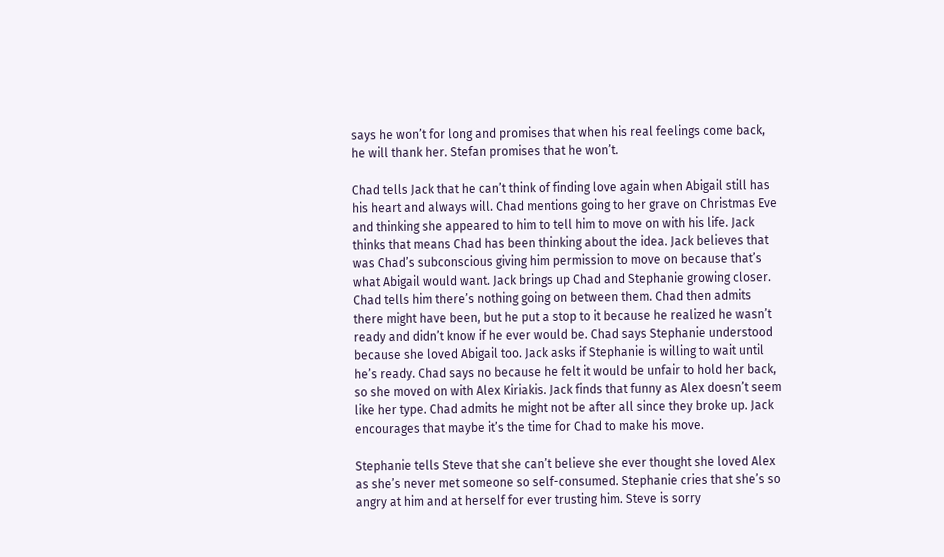says he won’t for long and promises that when his real feelings come back, he will thank her. Stefan promises that he won’t.

Chad tells Jack that he can’t think of finding love again when Abigail still has his heart and always will. Chad mentions going to her grave on Christmas Eve and thinking she appeared to him to tell him to move on with his life. Jack thinks that means Chad has been thinking about the idea. Jack believes that was Chad’s subconscious giving him permission to move on because that’s what Abigail would want. Jack brings up Chad and Stephanie growing closer. Chad tells him there’s nothing going on between them. Chad then admits there might have been, but he put a stop to it because he realized he wasn’t ready and didn’t know if he ever would be. Chad says Stephanie understood because she loved Abigail too. Jack asks if Stephanie is willing to wait until he’s ready. Chad says no because he felt it would be unfair to hold her back, so she moved on with Alex Kiriakis. Jack finds that funny as Alex doesn’t seem like her type. Chad admits he might not be after all since they broke up. Jack encourages that maybe it’s the time for Chad to make his move.

Stephanie tells Steve that she can’t believe she ever thought she loved Alex as she’s never met someone so self-consumed. Stephanie cries that she’s so angry at him and at herself for ever trusting him. Steve is sorry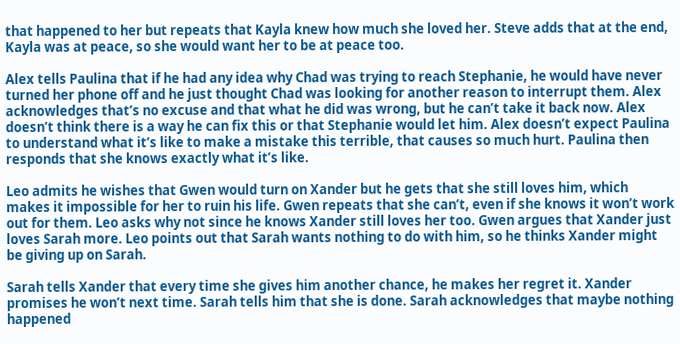that happened to her but repeats that Kayla knew how much she loved her. Steve adds that at the end, Kayla was at peace, so she would want her to be at peace too.

Alex tells Paulina that if he had any idea why Chad was trying to reach Stephanie, he would have never turned her phone off and he just thought Chad was looking for another reason to interrupt them. Alex acknowledges that’s no excuse and that what he did was wrong, but he can’t take it back now. Alex doesn’t think there is a way he can fix this or that Stephanie would let him. Alex doesn’t expect Paulina to understand what it’s like to make a mistake this terrible, that causes so much hurt. Paulina then responds that she knows exactly what it’s like.

Leo admits he wishes that Gwen would turn on Xander but he gets that she still loves him, which makes it impossible for her to ruin his life. Gwen repeats that she can’t, even if she knows it won’t work out for them. Leo asks why not since he knows Xander still loves her too. Gwen argues that Xander just loves Sarah more. Leo points out that Sarah wants nothing to do with him, so he thinks Xander might be giving up on Sarah.

Sarah tells Xander that every time she gives him another chance, he makes her regret it. Xander promises he won’t next time. Sarah tells him that she is done. Sarah acknowledges that maybe nothing happened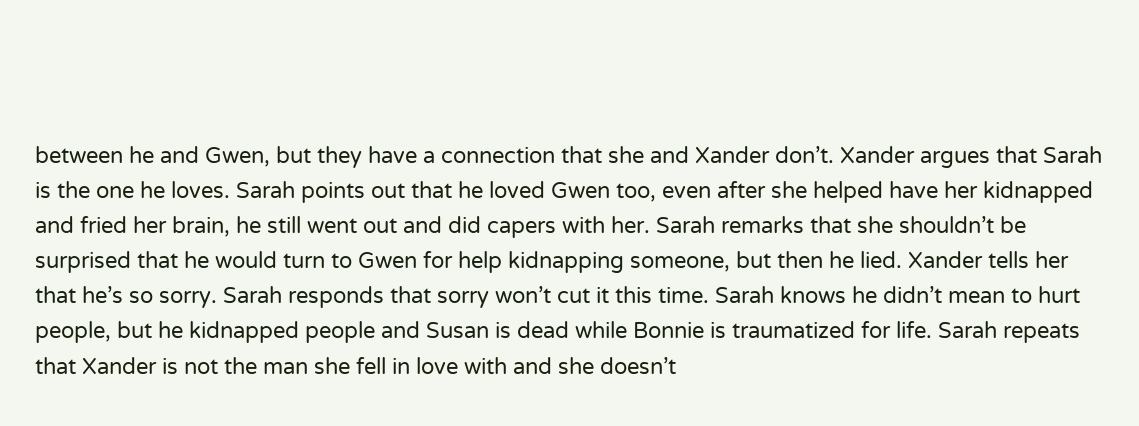between he and Gwen, but they have a connection that she and Xander don’t. Xander argues that Sarah is the one he loves. Sarah points out that he loved Gwen too, even after she helped have her kidnapped and fried her brain, he still went out and did capers with her. Sarah remarks that she shouldn’t be surprised that he would turn to Gwen for help kidnapping someone, but then he lied. Xander tells her that he’s so sorry. Sarah responds that sorry won’t cut it this time. Sarah knows he didn’t mean to hurt people, but he kidnapped people and Susan is dead while Bonnie is traumatized for life. Sarah repeats that Xander is not the man she fell in love with and she doesn’t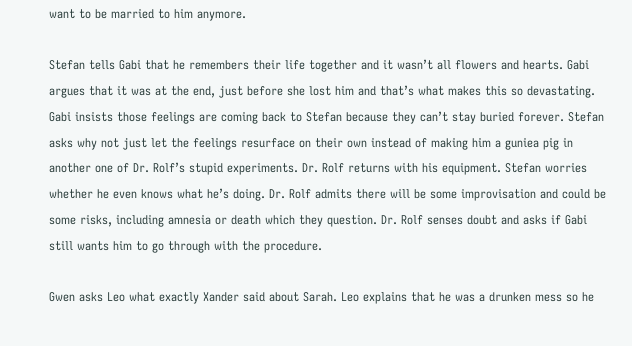want to be married to him anymore.

Stefan tells Gabi that he remembers their life together and it wasn’t all flowers and hearts. Gabi argues that it was at the end, just before she lost him and that’s what makes this so devastating. Gabi insists those feelings are coming back to Stefan because they can’t stay buried forever. Stefan asks why not just let the feelings resurface on their own instead of making him a guniea pig in another one of Dr. Rolf’s stupid experiments. Dr. Rolf returns with his equipment. Stefan worries whether he even knows what he’s doing. Dr. Rolf admits there will be some improvisation and could be some risks, including amnesia or death which they question. Dr. Rolf senses doubt and asks if Gabi still wants him to go through with the procedure.

Gwen asks Leo what exactly Xander said about Sarah. Leo explains that he was a drunken mess so he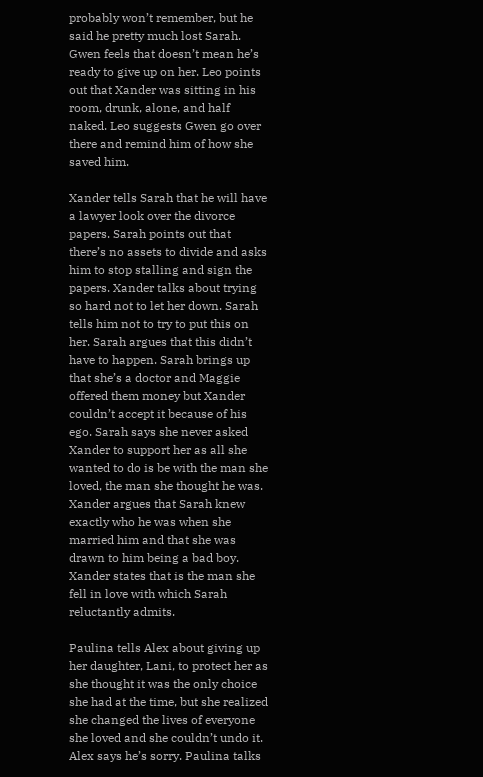probably won’t remember, but he said he pretty much lost Sarah. Gwen feels that doesn’t mean he’s ready to give up on her. Leo points out that Xander was sitting in his room, drunk, alone, and half naked. Leo suggests Gwen go over there and remind him of how she saved him.

Xander tells Sarah that he will have a lawyer look over the divorce papers. Sarah points out that there’s no assets to divide and asks him to stop stalling and sign the papers. Xander talks about trying so hard not to let her down. Sarah tells him not to try to put this on her. Sarah argues that this didn’t have to happen. Sarah brings up that she’s a doctor and Maggie offered them money but Xander couldn’t accept it because of his ego. Sarah says she never asked Xander to support her as all she wanted to do is be with the man she loved, the man she thought he was. Xander argues that Sarah knew exactly who he was when she married him and that she was drawn to him being a bad boy. Xander states that is the man she fell in love with which Sarah reluctantly admits.

Paulina tells Alex about giving up her daughter, Lani, to protect her as she thought it was the only choice she had at the time, but she realized she changed the lives of everyone she loved and she couldn’t undo it. Alex says he’s sorry. Paulina talks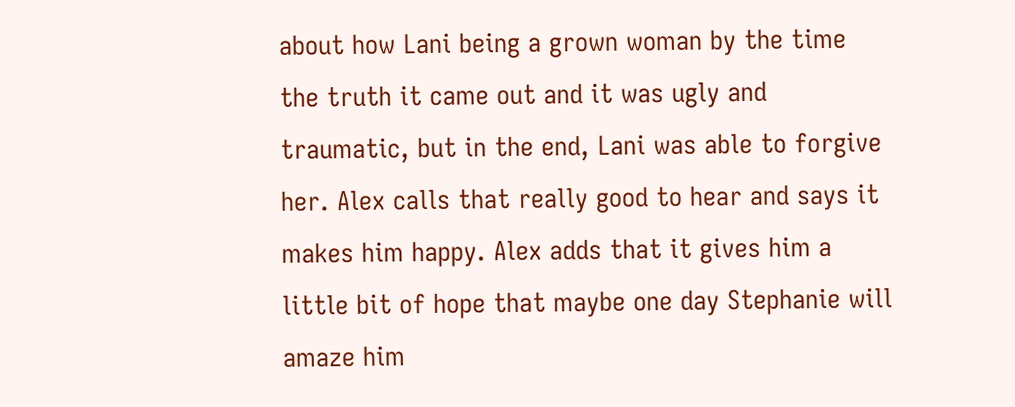about how Lani being a grown woman by the time the truth it came out and it was ugly and traumatic, but in the end, Lani was able to forgive her. Alex calls that really good to hear and says it makes him happy. Alex adds that it gives him a little bit of hope that maybe one day Stephanie will amaze him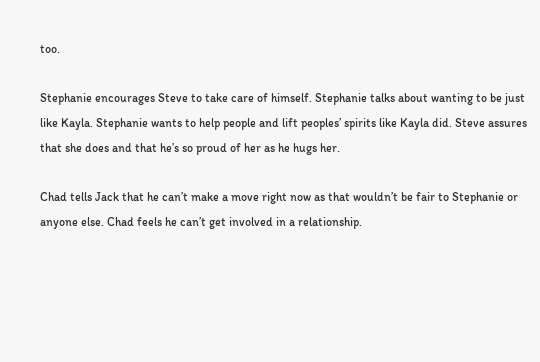too.

Stephanie encourages Steve to take care of himself. Stephanie talks about wanting to be just like Kayla. Stephanie wants to help people and lift peoples’ spirits like Kayla did. Steve assures that she does and that he’s so proud of her as he hugs her.

Chad tells Jack that he can’t make a move right now as that wouldn’t be fair to Stephanie or anyone else. Chad feels he can’t get involved in a relationship.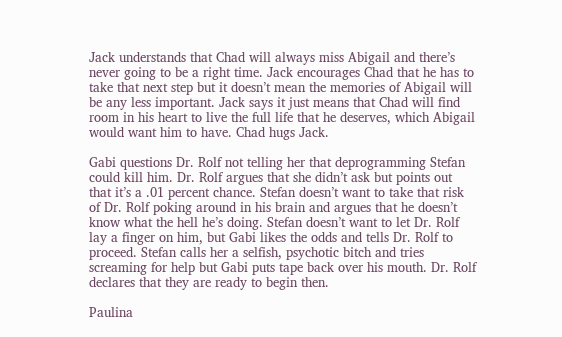Jack understands that Chad will always miss Abigail and there’s never going to be a right time. Jack encourages Chad that he has to take that next step but it doesn’t mean the memories of Abigail will be any less important. Jack says it just means that Chad will find room in his heart to live the full life that he deserves, which Abigail would want him to have. Chad hugs Jack.

Gabi questions Dr. Rolf not telling her that deprogramming Stefan could kill him. Dr. Rolf argues that she didn’t ask but points out that it’s a .01 percent chance. Stefan doesn’t want to take that risk of Dr. Rolf poking around in his brain and argues that he doesn’t know what the hell he’s doing. Stefan doesn’t want to let Dr. Rolf lay a finger on him, but Gabi likes the odds and tells Dr. Rolf to proceed. Stefan calls her a selfish, psychotic bitch and tries screaming for help but Gabi puts tape back over his mouth. Dr. Rolf declares that they are ready to begin then.

Paulina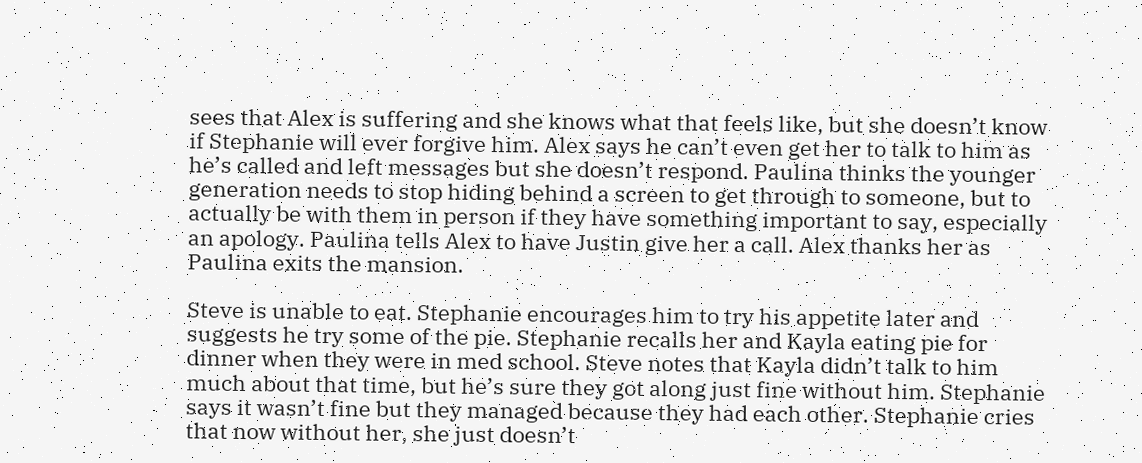sees that Alex is suffering and she knows what that feels like, but she doesn’t know if Stephanie will ever forgive him. Alex says he can’t even get her to talk to him as he’s called and left messages but she doesn’t respond. Paulina thinks the younger generation needs to stop hiding behind a screen to get through to someone, but to actually be with them in person if they have something important to say, especially an apology. Paulina tells Alex to have Justin give her a call. Alex thanks her as Paulina exits the mansion.

Steve is unable to eat. Stephanie encourages him to try his appetite later and suggests he try some of the pie. Stephanie recalls her and Kayla eating pie for dinner when they were in med school. Steve notes that Kayla didn’t talk to him much about that time, but he’s sure they got along just fine without him. Stephanie says it wasn’t fine but they managed because they had each other. Stephanie cries that now without her, she just doesn’t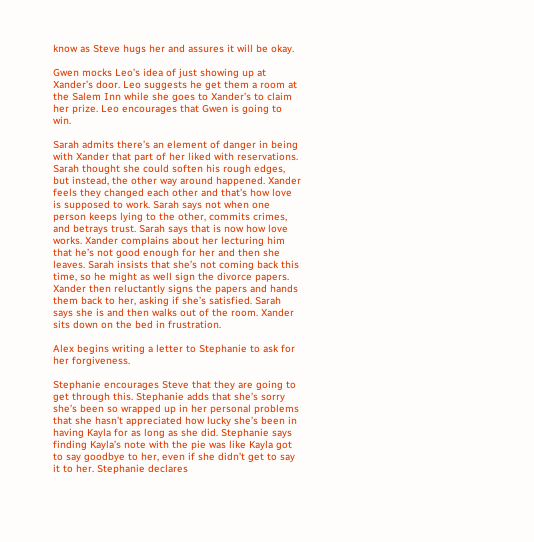know as Steve hugs her and assures it will be okay.

Gwen mocks Leo’s idea of just showing up at Xander’s door. Leo suggests he get them a room at the Salem Inn while she goes to Xander’s to claim her prize. Leo encourages that Gwen is going to win.

Sarah admits there’s an element of danger in being with Xander that part of her liked with reservations. Sarah thought she could soften his rough edges, but instead, the other way around happened. Xander feels they changed each other and that’s how love is supposed to work. Sarah says not when one person keeps lying to the other, commits crimes, and betrays trust. Sarah says that is now how love works. Xander complains about her lecturing him that he’s not good enough for her and then she leaves. Sarah insists that she’s not coming back this time, so he might as well sign the divorce papers. Xander then reluctantly signs the papers and hands them back to her, asking if she’s satisfied. Sarah says she is and then walks out of the room. Xander sits down on the bed in frustration.

Alex begins writing a letter to Stephanie to ask for her forgiveness.

Stephanie encourages Steve that they are going to get through this. Stephanie adds that she’s sorry she’s been so wrapped up in her personal problems that she hasn’t appreciated how lucky she’s been in having Kayla for as long as she did. Stephanie says finding Kayla’s note with the pie was like Kayla got to say goodbye to her, even if she didn’t get to say it to her. Stephanie declares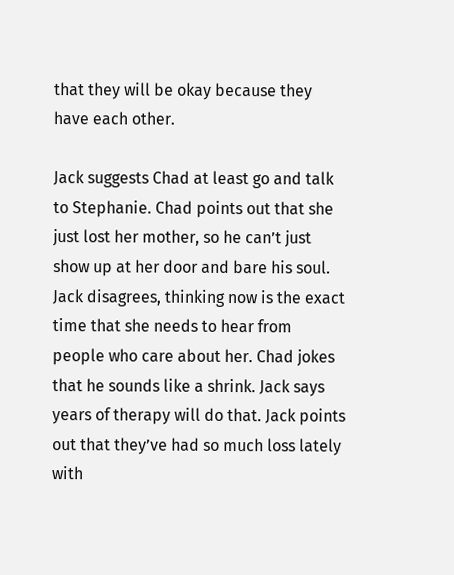that they will be okay because they have each other.

Jack suggests Chad at least go and talk to Stephanie. Chad points out that she just lost her mother, so he can’t just show up at her door and bare his soul. Jack disagrees, thinking now is the exact time that she needs to hear from people who care about her. Chad jokes that he sounds like a shrink. Jack says years of therapy will do that. Jack points out that they’ve had so much loss lately with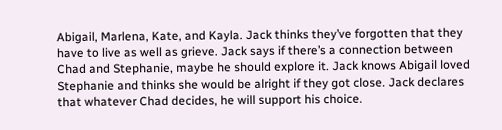Abigail, Marlena, Kate, and Kayla. Jack thinks they’ve forgotten that they have to live as well as grieve. Jack says if there’s a connection between Chad and Stephanie, maybe he should explore it. Jack knows Abigail loved Stephanie and thinks she would be alright if they got close. Jack declares that whatever Chad decides, he will support his choice.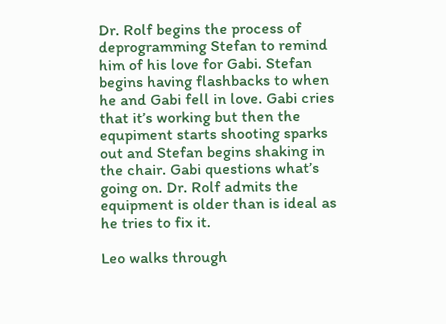Dr. Rolf begins the process of deprogramming Stefan to remind him of his love for Gabi. Stefan begins having flashbacks to when he and Gabi fell in love. Gabi cries that it’s working but then the equpiment starts shooting sparks out and Stefan begins shaking in the chair. Gabi questions what’s going on. Dr. Rolf admits the equipment is older than is ideal as he tries to fix it.

Leo walks through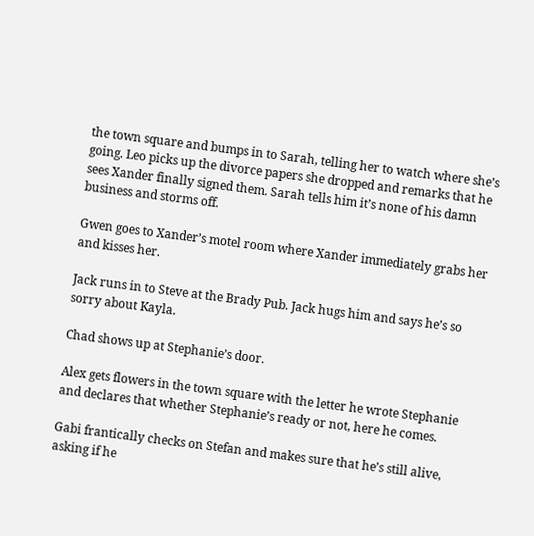the town square and bumps in to Sarah, telling her to watch where she’s going. Leo picks up the divorce papers she dropped and remarks that he sees Xander finally signed them. Sarah tells him it’s none of his damn business and storms off.

Gwen goes to Xander’s motel room where Xander immediately grabs her and kisses her.

Jack runs in to Steve at the Brady Pub. Jack hugs him and says he’s so sorry about Kayla.

Chad shows up at Stephanie’s door.

Alex gets flowers in the town square with the letter he wrote Stephanie and declares that whether Stephanie’s ready or not, here he comes.

Gabi frantically checks on Stefan and makes sure that he’s still alive, asking if he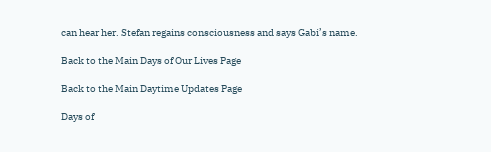can hear her. Stefan regains consciousness and says Gabi’s name.

Back to the Main Days of Our Lives Page

Back to the Main Daytime Updates Page

Days of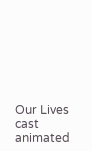Our Lives cast animated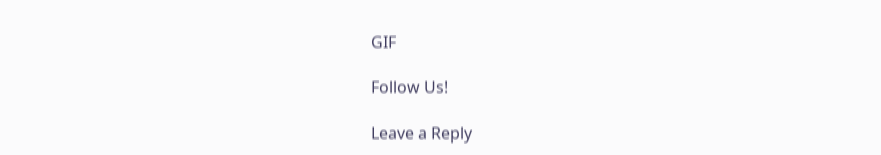GIF

Follow Us!

Leave a Reply